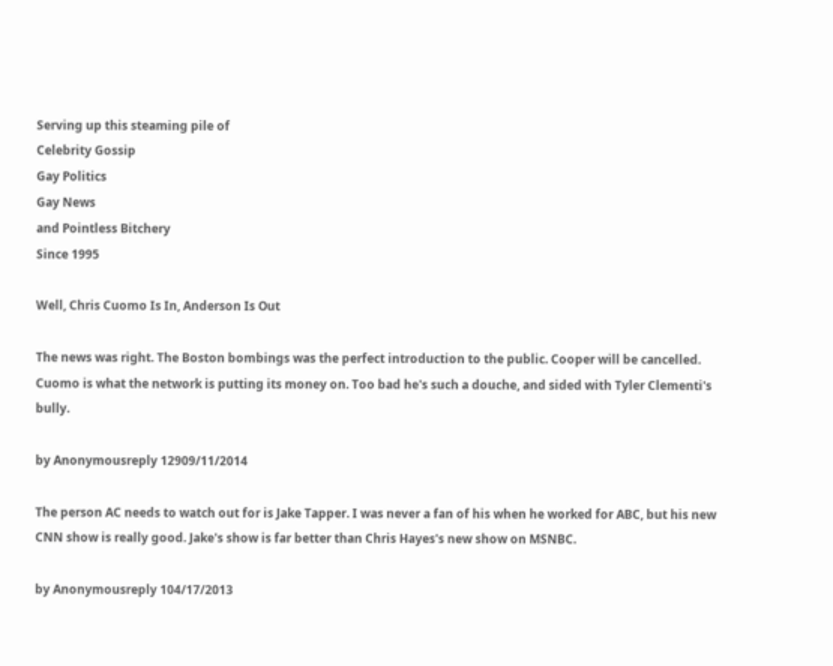Serving up this steaming pile of
Celebrity Gossip
Gay Politics
Gay News
and Pointless Bitchery
Since 1995

Well, Chris Cuomo Is In, Anderson Is Out

The news was right. The Boston bombings was the perfect introduction to the public. Cooper will be cancelled. Cuomo is what the network is putting its money on. Too bad he's such a douche, and sided with Tyler Clementi's bully.

by Anonymousreply 12909/11/2014

The person AC needs to watch out for is Jake Tapper. I was never a fan of his when he worked for ABC, but his new CNN show is really good. Jake's show is far better than Chris Hayes's new show on MSNBC.

by Anonymousreply 104/17/2013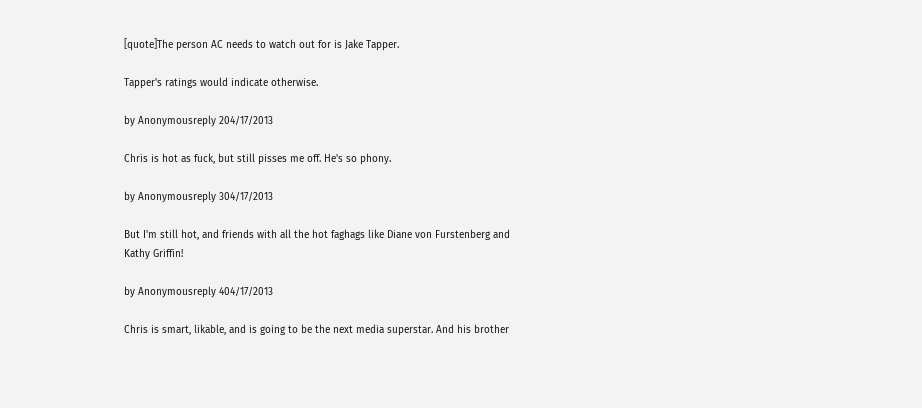[quote]The person AC needs to watch out for is Jake Tapper.

Tapper's ratings would indicate otherwise.

by Anonymousreply 204/17/2013

Chris is hot as fuck, but still pisses me off. He's so phony.

by Anonymousreply 304/17/2013

But I'm still hot, and friends with all the hot faghags like Diane von Furstenberg and Kathy Griffin!

by Anonymousreply 404/17/2013

Chris is smart, likable, and is going to be the next media superstar. And his brother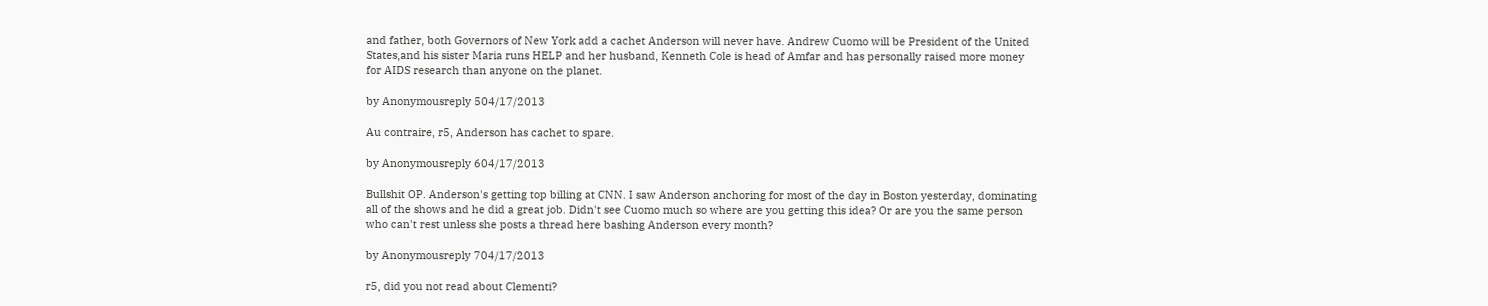and father, both Governors of New York add a cachet Anderson will never have. Andrew Cuomo will be President of the United States,and his sister Maria runs HELP and her husband, Kenneth Cole is head of Amfar and has personally raised more money for AIDS research than anyone on the planet.

by Anonymousreply 504/17/2013

Au contraire, r5, Anderson has cachet to spare.

by Anonymousreply 604/17/2013

Bullshit OP. Anderson's getting top billing at CNN. I saw Anderson anchoring for most of the day in Boston yesterday, dominating all of the shows and he did a great job. Didn't see Cuomo much so where are you getting this idea? Or are you the same person who can't rest unless she posts a thread here bashing Anderson every month?

by Anonymousreply 704/17/2013

r5, did you not read about Clementi?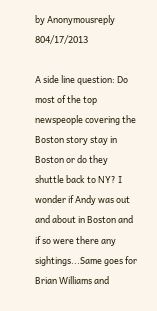by Anonymousreply 804/17/2013

A side line question: Do most of the top newspeople covering the Boston story stay in Boston or do they shuttle back to NY? I wonder if Andy was out and about in Boston and if so were there any sightings...Same goes for Brian Williams and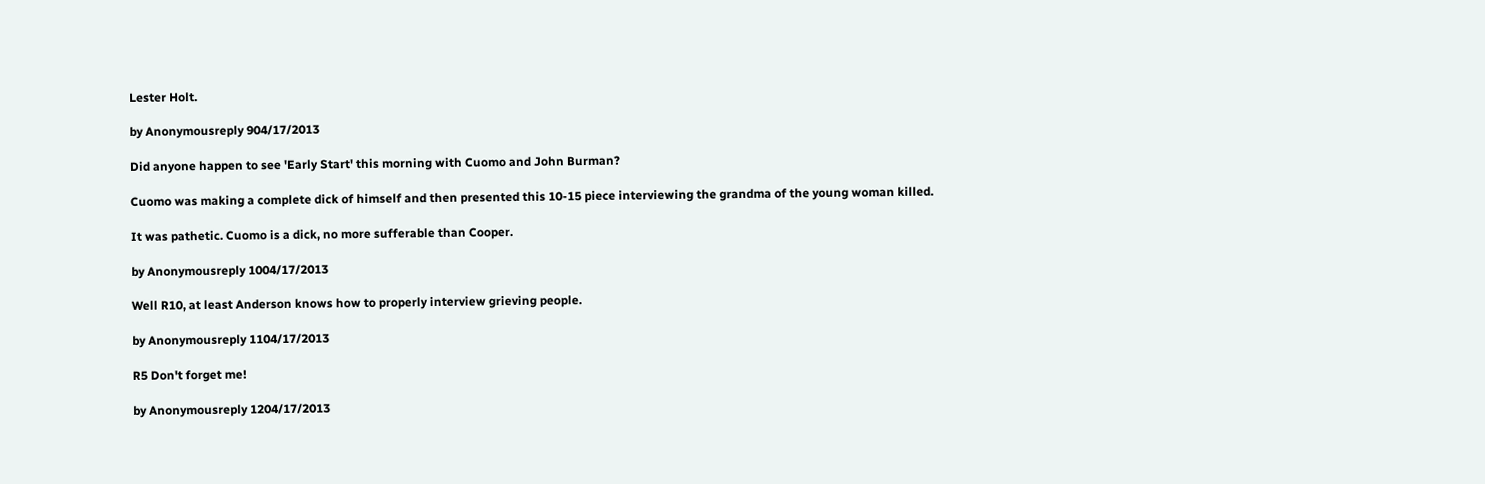Lester Holt.

by Anonymousreply 904/17/2013

Did anyone happen to see 'Early Start' this morning with Cuomo and John Burman?

Cuomo was making a complete dick of himself and then presented this 10-15 piece interviewing the grandma of the young woman killed.

It was pathetic. Cuomo is a dick, no more sufferable than Cooper.

by Anonymousreply 1004/17/2013

Well R10, at least Anderson knows how to properly interview grieving people.

by Anonymousreply 1104/17/2013

R5 Don't forget me!

by Anonymousreply 1204/17/2013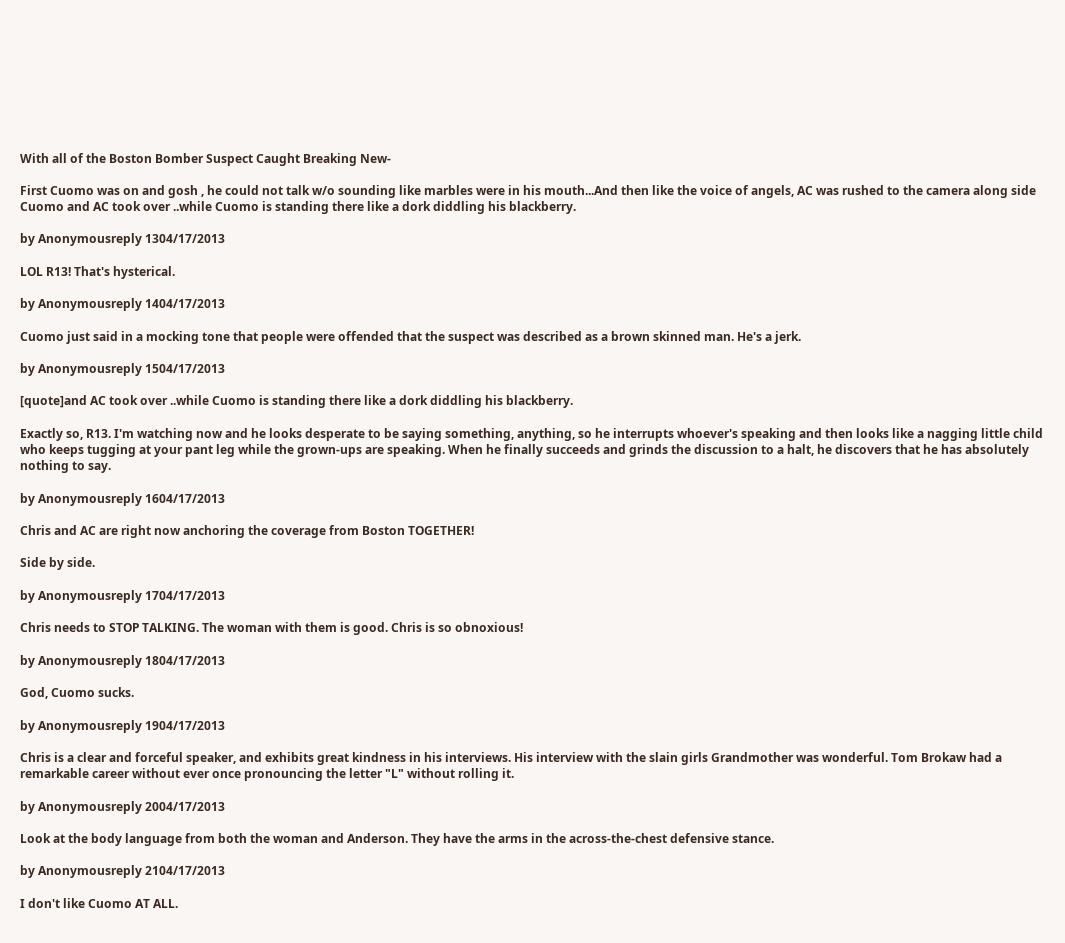With all of the Boston Bomber Suspect Caught Breaking New-

First Cuomo was on and gosh , he could not talk w/o sounding like marbles were in his mouth...And then like the voice of angels, AC was rushed to the camera along side Cuomo and AC took over ..while Cuomo is standing there like a dork diddling his blackberry.

by Anonymousreply 1304/17/2013

LOL R13! That's hysterical.

by Anonymousreply 1404/17/2013

Cuomo just said in a mocking tone that people were offended that the suspect was described as a brown skinned man. He's a jerk.

by Anonymousreply 1504/17/2013

[quote]and AC took over ..while Cuomo is standing there like a dork diddling his blackberry.

Exactly so, R13. I'm watching now and he looks desperate to be saying something, anything, so he interrupts whoever's speaking and then looks like a nagging little child who keeps tugging at your pant leg while the grown-ups are speaking. When he finally succeeds and grinds the discussion to a halt, he discovers that he has absolutely nothing to say.

by Anonymousreply 1604/17/2013

Chris and AC are right now anchoring the coverage from Boston TOGETHER!

Side by side.

by Anonymousreply 1704/17/2013

Chris needs to STOP TALKING. The woman with them is good. Chris is so obnoxious!

by Anonymousreply 1804/17/2013

God, Cuomo sucks.

by Anonymousreply 1904/17/2013

Chris is a clear and forceful speaker, and exhibits great kindness in his interviews. His interview with the slain girls Grandmother was wonderful. Tom Brokaw had a remarkable career without ever once pronouncing the letter "L" without rolling it.

by Anonymousreply 2004/17/2013

Look at the body language from both the woman and Anderson. They have the arms in the across-the-chest defensive stance.

by Anonymousreply 2104/17/2013

I don't like Cuomo AT ALL.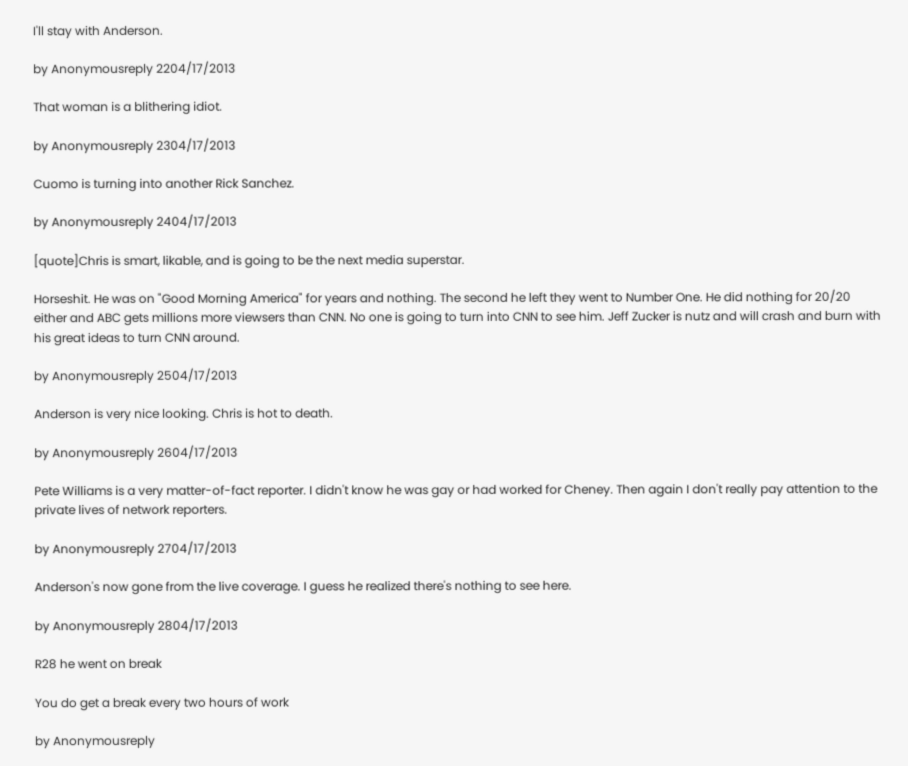I'll stay with Anderson.

by Anonymousreply 2204/17/2013

That woman is a blithering idiot.

by Anonymousreply 2304/17/2013

Cuomo is turning into another Rick Sanchez.

by Anonymousreply 2404/17/2013

[quote]Chris is smart, likable, and is going to be the next media superstar.

Horseshit. He was on "Good Morning America" for years and nothing. The second he left they went to Number One. He did nothing for 20/20 either and ABC gets millions more viewsers than CNN. No one is going to turn into CNN to see him. Jeff Zucker is nutz and will crash and burn with his great ideas to turn CNN around.

by Anonymousreply 2504/17/2013

Anderson is very nice looking. Chris is hot to death.

by Anonymousreply 2604/17/2013

Pete Williams is a very matter-of-fact reporter. I didn't know he was gay or had worked for Cheney. Then again I don't really pay attention to the private lives of network reporters.

by Anonymousreply 2704/17/2013

Anderson's now gone from the live coverage. I guess he realized there's nothing to see here.

by Anonymousreply 2804/17/2013

R28 he went on break

You do get a break every two hours of work

by Anonymousreply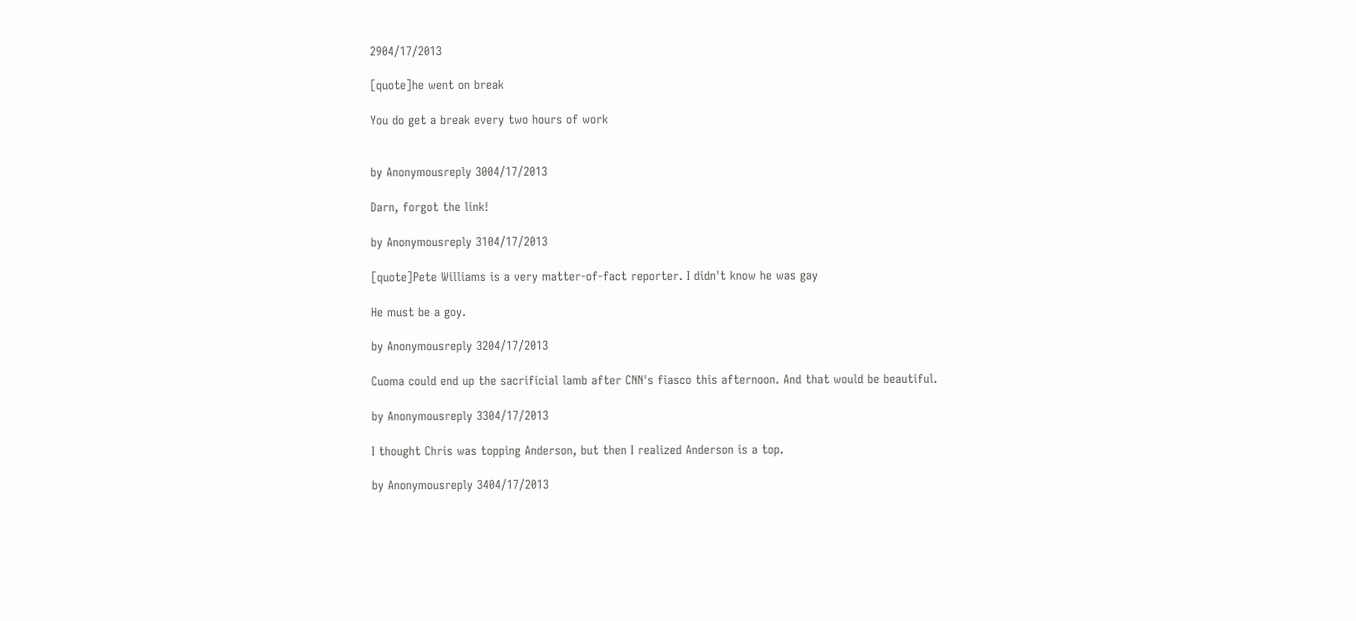2904/17/2013

[quote]he went on break

You do get a break every two hours of work


by Anonymousreply 3004/17/2013

Darn, forgot the link!

by Anonymousreply 3104/17/2013

[quote]Pete Williams is a very matter-of-fact reporter. I didn't know he was gay

He must be a goy.

by Anonymousreply 3204/17/2013

Cuoma could end up the sacrificial lamb after CNN's fiasco this afternoon. And that would be beautiful.

by Anonymousreply 3304/17/2013

I thought Chris was topping Anderson, but then I realized Anderson is a top.

by Anonymousreply 3404/17/2013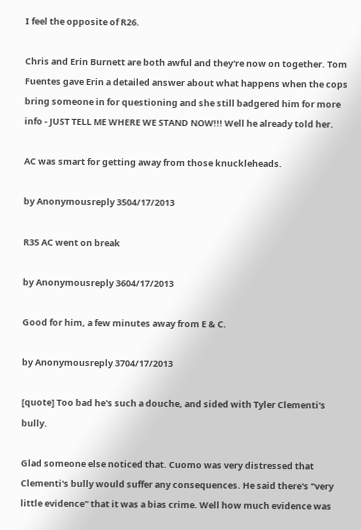I feel the opposite of R26.

Chris and Erin Burnett are both awful and they're now on together. Tom Fuentes gave Erin a detailed answer about what happens when the cops bring someone in for questioning and she still badgered him for more info - JUST TELL ME WHERE WE STAND NOW!!! Well he already told her.

AC was smart for getting away from those knuckleheads.

by Anonymousreply 3504/17/2013

R35 AC went on break

by Anonymousreply 3604/17/2013

Good for him, a few minutes away from E & C.

by Anonymousreply 3704/17/2013

[quote] Too bad he's such a douche, and sided with Tyler Clementi's bully.

Glad someone else noticed that. Cuomo was very distressed that Clementi's bully would suffer any consequences. He said there's "very little evidence" that it was a bias crime. Well how much evidence was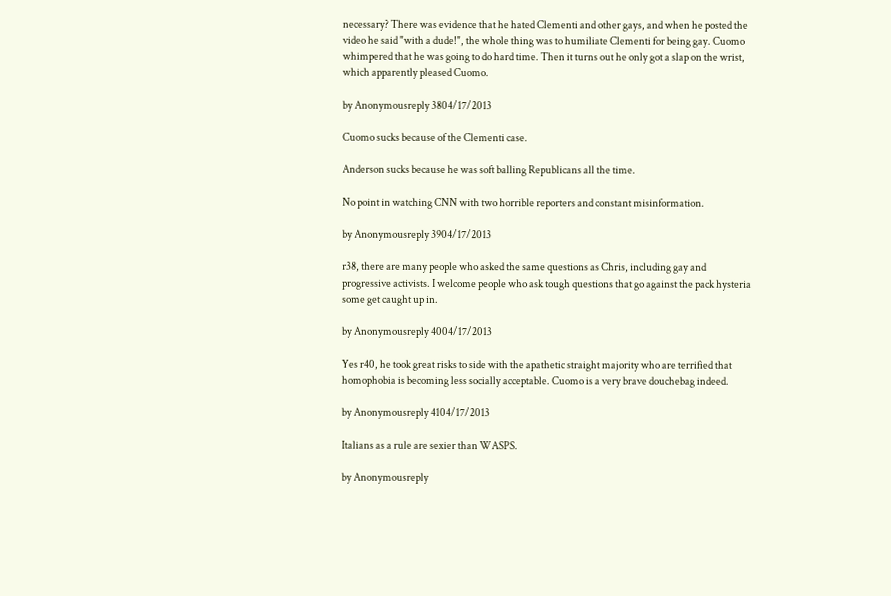necessary? There was evidence that he hated Clementi and other gays, and when he posted the video he said "with a dude!", the whole thing was to humiliate Clementi for being gay. Cuomo whimpered that he was going to do hard time. Then it turns out he only got a slap on the wrist, which apparently pleased Cuomo.

by Anonymousreply 3804/17/2013

Cuomo sucks because of the Clementi case.

Anderson sucks because he was soft balling Republicans all the time.

No point in watching CNN with two horrible reporters and constant misinformation.

by Anonymousreply 3904/17/2013

r38, there are many people who asked the same questions as Chris, including gay and progressive activists. I welcome people who ask tough questions that go against the pack hysteria some get caught up in.

by Anonymousreply 4004/17/2013

Yes r40, he took great risks to side with the apathetic straight majority who are terrified that homophobia is becoming less socially acceptable. Cuomo is a very brave douchebag indeed.

by Anonymousreply 4104/17/2013

Italians as a rule are sexier than WASPS.

by Anonymousreply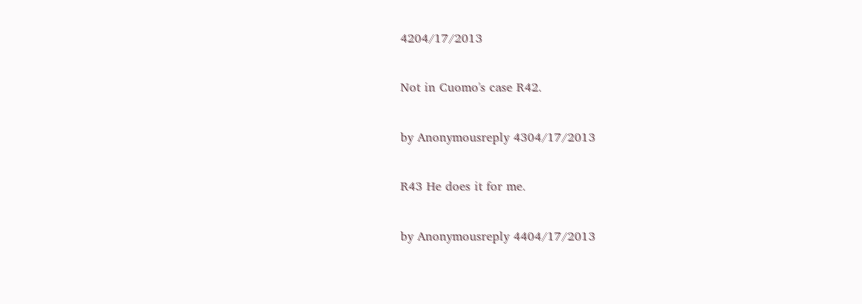4204/17/2013

Not in Cuomo's case R42.

by Anonymousreply 4304/17/2013

R43 He does it for me.

by Anonymousreply 4404/17/2013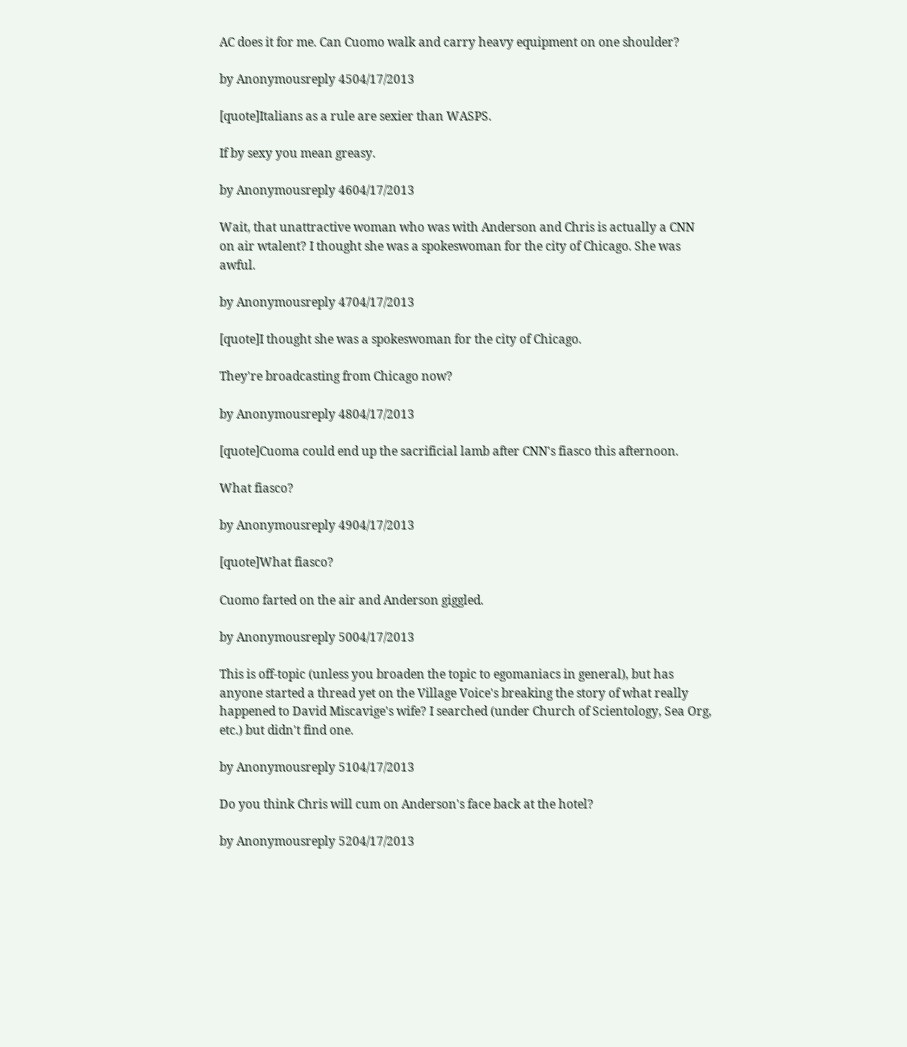AC does it for me. Can Cuomo walk and carry heavy equipment on one shoulder?

by Anonymousreply 4504/17/2013

[quote]Italians as a rule are sexier than WASPS.

If by sexy you mean greasy.

by Anonymousreply 4604/17/2013

Wait, that unattractive woman who was with Anderson and Chris is actually a CNN on air wtalent? I thought she was a spokeswoman for the city of Chicago. She was awful.

by Anonymousreply 4704/17/2013

[quote]I thought she was a spokeswoman for the city of Chicago.

They're broadcasting from Chicago now?

by Anonymousreply 4804/17/2013

[quote]Cuoma could end up the sacrificial lamb after CNN's fiasco this afternoon.

What fiasco?

by Anonymousreply 4904/17/2013

[quote]What fiasco?

Cuomo farted on the air and Anderson giggled.

by Anonymousreply 5004/17/2013

This is off-topic (unless you broaden the topic to egomaniacs in general), but has anyone started a thread yet on the Village Voice's breaking the story of what really happened to David Miscavige's wife? I searched (under Church of Scientology, Sea Org, etc.) but didn't find one.

by Anonymousreply 5104/17/2013

Do you think Chris will cum on Anderson's face back at the hotel?

by Anonymousreply 5204/17/2013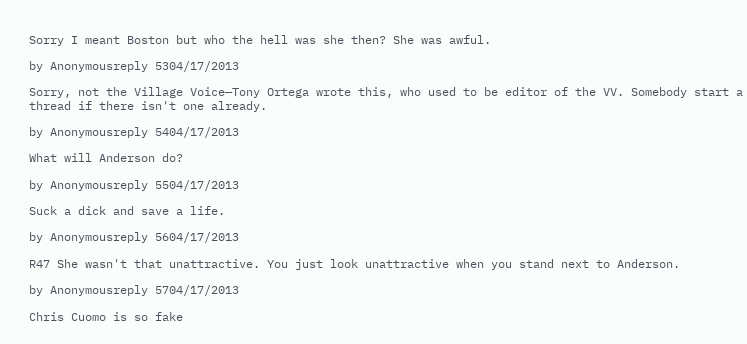Sorry I meant Boston but who the hell was she then? She was awful.

by Anonymousreply 5304/17/2013

Sorry, not the Village Voice—Tony Ortega wrote this, who used to be editor of the VV. Somebody start a thread if there isn't one already.

by Anonymousreply 5404/17/2013

What will Anderson do?

by Anonymousreply 5504/17/2013

Suck a dick and save a life.

by Anonymousreply 5604/17/2013

R47 She wasn't that unattractive. You just look unattractive when you stand next to Anderson.

by Anonymousreply 5704/17/2013

Chris Cuomo is so fake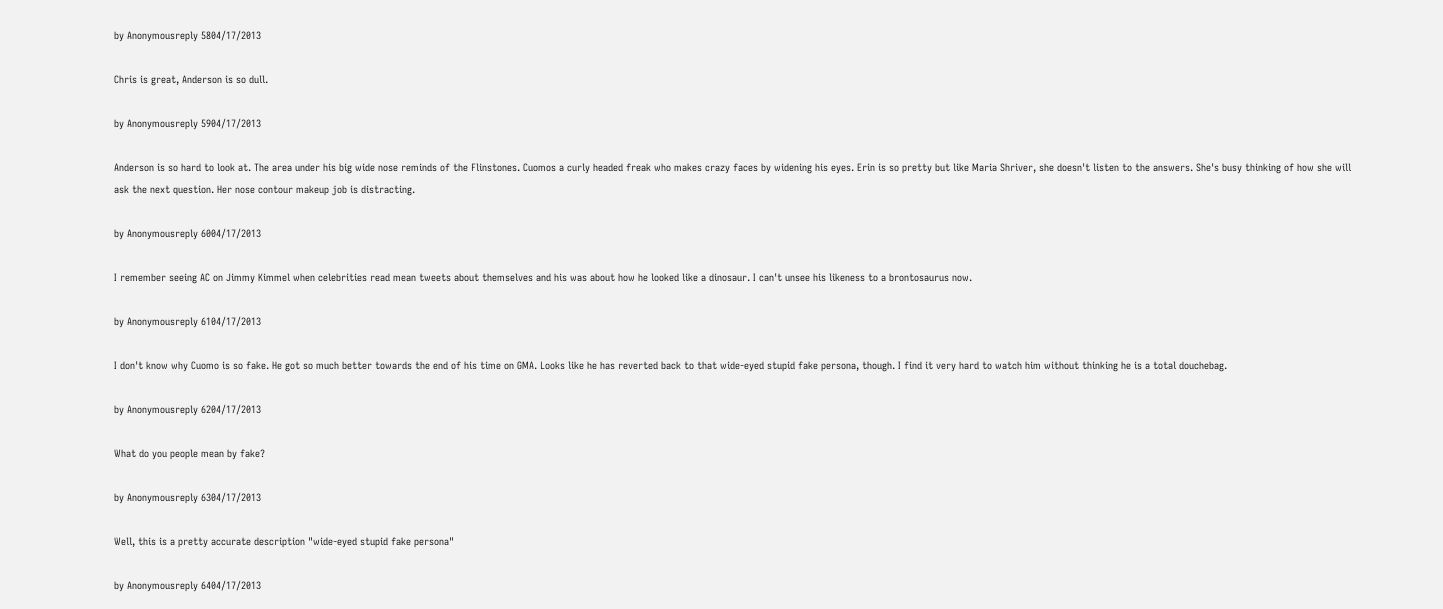by Anonymousreply 5804/17/2013

Chris is great, Anderson is so dull.

by Anonymousreply 5904/17/2013

Anderson is so hard to look at. The area under his big wide nose reminds of the Flinstones. Cuomos a curly headed freak who makes crazy faces by widening his eyes. Erin is so pretty but like Maria Shriver, she doesn't listen to the answers. She's busy thinking of how she will ask the next question. Her nose contour makeup job is distracting.

by Anonymousreply 6004/17/2013

I remember seeing AC on Jimmy Kimmel when celebrities read mean tweets about themselves and his was about how he looked like a dinosaur. I can't unsee his likeness to a brontosaurus now.

by Anonymousreply 6104/17/2013

I don't know why Cuomo is so fake. He got so much better towards the end of his time on GMA. Looks like he has reverted back to that wide-eyed stupid fake persona, though. I find it very hard to watch him without thinking he is a total douchebag.

by Anonymousreply 6204/17/2013

What do you people mean by fake?

by Anonymousreply 6304/17/2013

Well, this is a pretty accurate description "wide-eyed stupid fake persona"

by Anonymousreply 6404/17/2013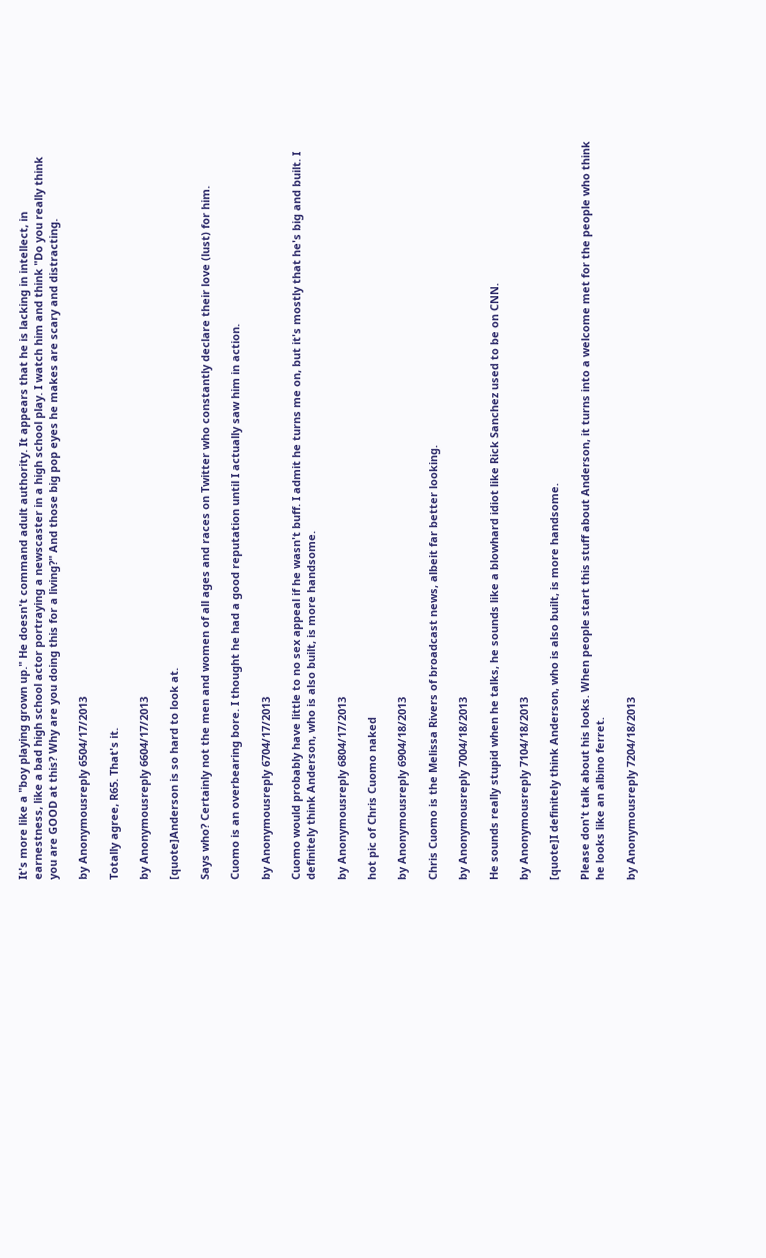It's more like a "boy playing grown up." He doesn't command adult authority. It appears that he is lacking in intellect, in earnestness, like a bad high school actor portraying a newscaster in a high school play. I watch him and think "Do you really think you are GOOD at this? Why are you doing this for a living?" And those big pop eyes he makes are scary and distracting.

by Anonymousreply 6504/17/2013

Totally agree, R65. That's it.

by Anonymousreply 6604/17/2013

[quote]Anderson is so hard to look at.

Says who? Certainly not the men and women of all ages and races on Twitter who constantly declare their love (lust) for him.

Cuomo is an overbearing bore. I thought he had a good reputation until I actually saw him in action.

by Anonymousreply 6704/17/2013

Cuomo would probably have little to no sex appeal if he wasn't buff. I admit he turns me on, but it's mostly that he's big and built. I definitely think Anderson, who is also built, is more handsome.

by Anonymousreply 6804/17/2013

hot pic of Chris Cuomo naked

by Anonymousreply 6904/18/2013

Chris Cuomo is the Melissa Rivers of broadcast news, albeit far better looking.

by Anonymousreply 7004/18/2013

He sounds really stupid when he talks, he sounds like a blowhard idiot like Rick Sanchez used to be on CNN.

by Anonymousreply 7104/18/2013

[quote]I definitely think Anderson, who is also built, is more handsome.

Please don't talk about his looks. When people start this stuff about Anderson, it turns into a welcome met for the people who think he looks like an albino ferret.

by Anonymousreply 7204/18/2013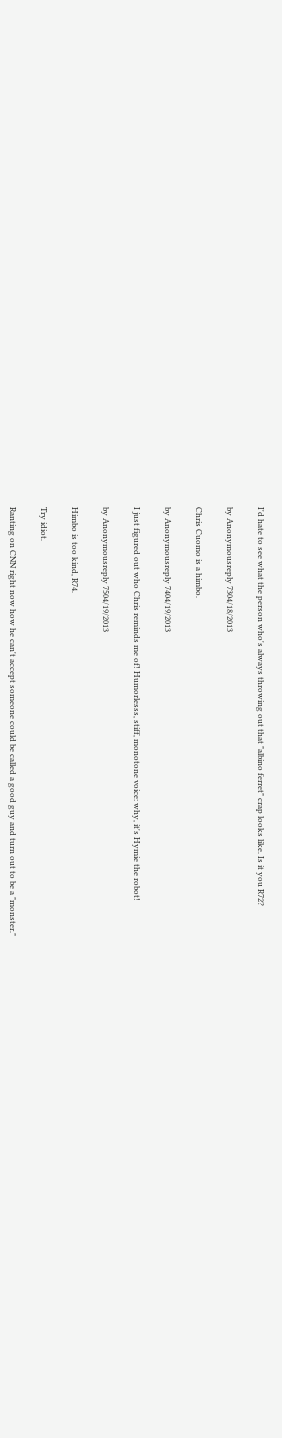I'd hate to see what the person who's always throwing out that "albino ferret" crap looks like. Is it you R72?

by Anonymousreply 7304/18/2013

Chris Cuomo is a himbo.

by Anonymousreply 7404/19/2013

I just figured out who Chris reminds me of! Humorlesss, stiff, monotone voice: why, it's Hymie the robot!

by Anonymousreply 7504/19/2013

Himbo is too kind, R74.

Try idiot.

Ranting on CNN right now how he can't accept someone could be called a good guy and turn out to be a "monster."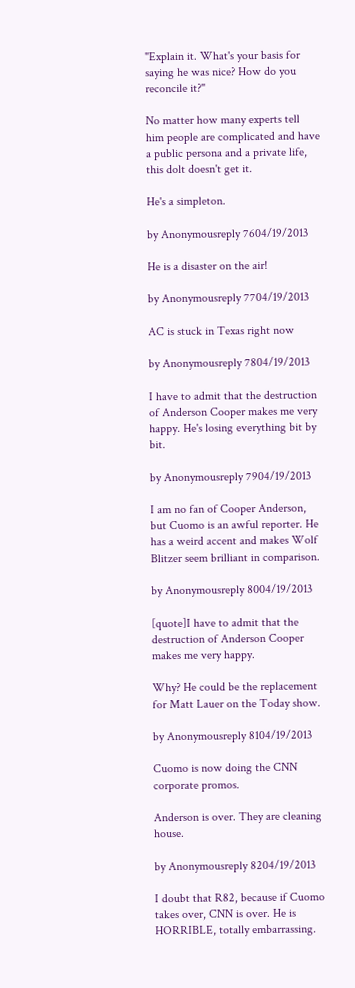"Explain it. What's your basis for saying he was nice? How do you reconcile it?"

No matter how many experts tell him people are complicated and have a public persona and a private life, this dolt doesn't get it.

He's a simpleton.

by Anonymousreply 7604/19/2013

He is a disaster on the air!

by Anonymousreply 7704/19/2013

AC is stuck in Texas right now

by Anonymousreply 7804/19/2013

I have to admit that the destruction of Anderson Cooper makes me very happy. He's losing everything bit by bit.

by Anonymousreply 7904/19/2013

I am no fan of Cooper Anderson, but Cuomo is an awful reporter. He has a weird accent and makes Wolf Blitzer seem brilliant in comparison.

by Anonymousreply 8004/19/2013

[quote]I have to admit that the destruction of Anderson Cooper makes me very happy.

Why? He could be the replacement for Matt Lauer on the Today show.

by Anonymousreply 8104/19/2013

Cuomo is now doing the CNN corporate promos.

Anderson is over. They are cleaning house.

by Anonymousreply 8204/19/2013

I doubt that R82, because if Cuomo takes over, CNN is over. He is HORRIBLE, totally embarrassing.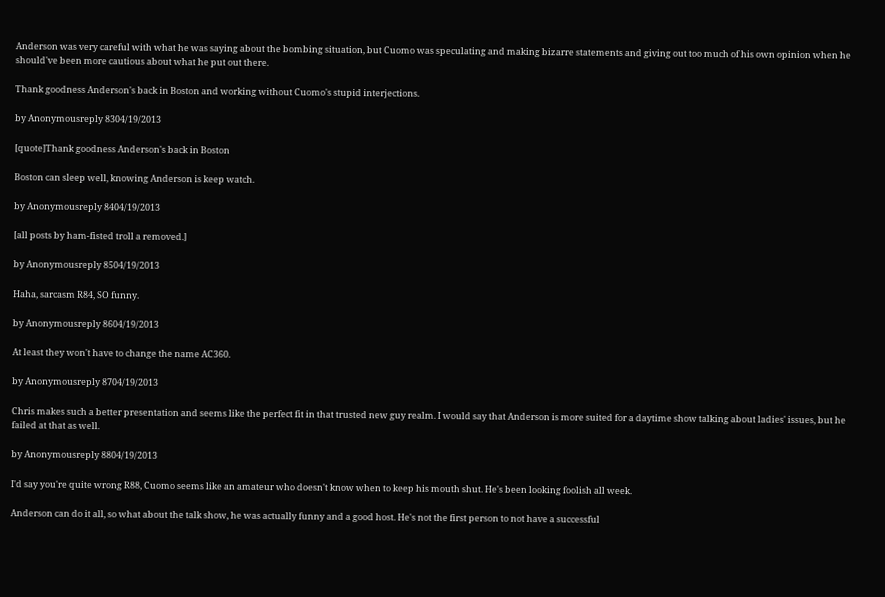Anderson was very careful with what he was saying about the bombing situation, but Cuomo was speculating and making bizarre statements and giving out too much of his own opinion when he should've been more cautious about what he put out there.

Thank goodness Anderson's back in Boston and working without Cuomo's stupid interjections.

by Anonymousreply 8304/19/2013

[quote]Thank goodness Anderson's back in Boston

Boston can sleep well, knowing Anderson is keep watch.

by Anonymousreply 8404/19/2013

[all posts by ham-fisted troll a removed.]

by Anonymousreply 8504/19/2013

Haha, sarcasm R84, SO funny.

by Anonymousreply 8604/19/2013

At least they won't have to change the name AC360.

by Anonymousreply 8704/19/2013

Chris makes such a better presentation and seems like the perfect fit in that trusted new guy realm. I would say that Anderson is more suited for a daytime show talking about ladies' issues, but he failed at that as well.

by Anonymousreply 8804/19/2013

I'd say you're quite wrong R88, Cuomo seems like an amateur who doesn't know when to keep his mouth shut. He's been looking foolish all week.

Anderson can do it all, so what about the talk show, he was actually funny and a good host. He's not the first person to not have a successful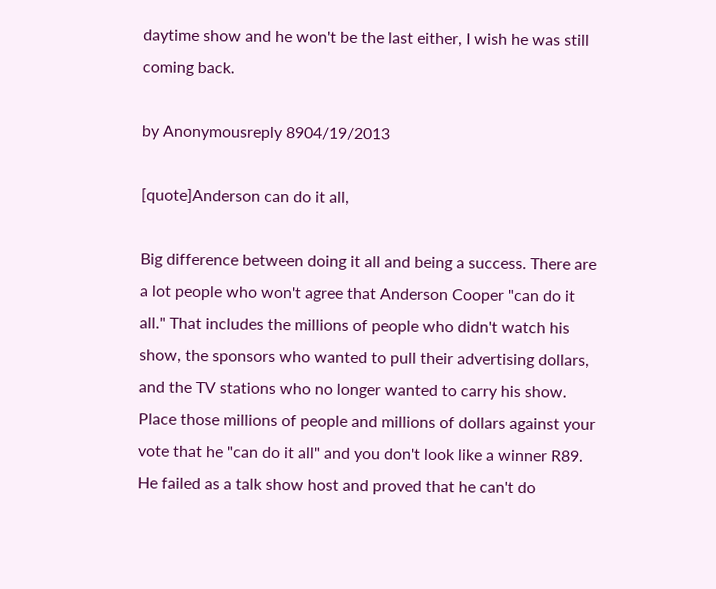daytime show and he won't be the last either, I wish he was still coming back.

by Anonymousreply 8904/19/2013

[quote]Anderson can do it all,

Big difference between doing it all and being a success. There are a lot people who won't agree that Anderson Cooper "can do it all." That includes the millions of people who didn't watch his show, the sponsors who wanted to pull their advertising dollars, and the TV stations who no longer wanted to carry his show. Place those millions of people and millions of dollars against your vote that he "can do it all" and you don't look like a winner R89. He failed as a talk show host and proved that he can't do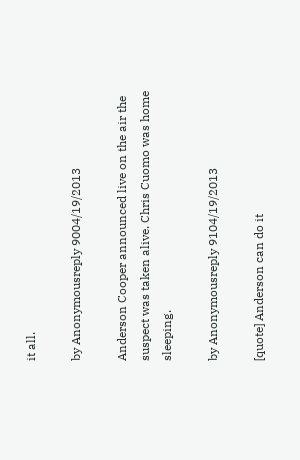it all.

by Anonymousreply 9004/19/2013

Anderson Cooper announced live on the air the suspect was taken alive. Chris Cuomo was home sleeping.

by Anonymousreply 9104/19/2013

[quote] Anderson can do it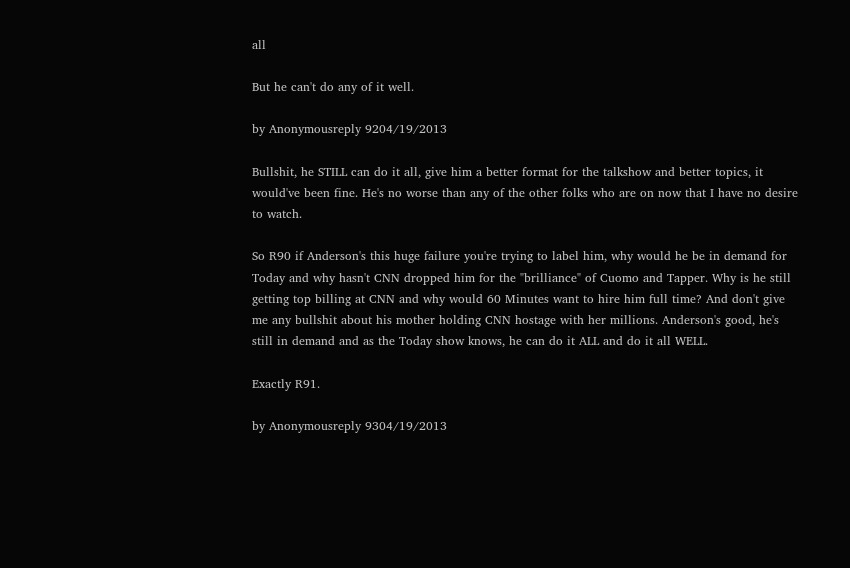all

But he can't do any of it well.

by Anonymousreply 9204/19/2013

Bullshit, he STILL can do it all, give him a better format for the talkshow and better topics, it would've been fine. He's no worse than any of the other folks who are on now that I have no desire to watch.

So R90 if Anderson's this huge failure you're trying to label him, why would he be in demand for Today and why hasn't CNN dropped him for the "brilliance" of Cuomo and Tapper. Why is he still getting top billing at CNN and why would 60 Minutes want to hire him full time? And don't give me any bullshit about his mother holding CNN hostage with her millions. Anderson's good, he's still in demand and as the Today show knows, he can do it ALL and do it all WELL.

Exactly R91.

by Anonymousreply 9304/19/2013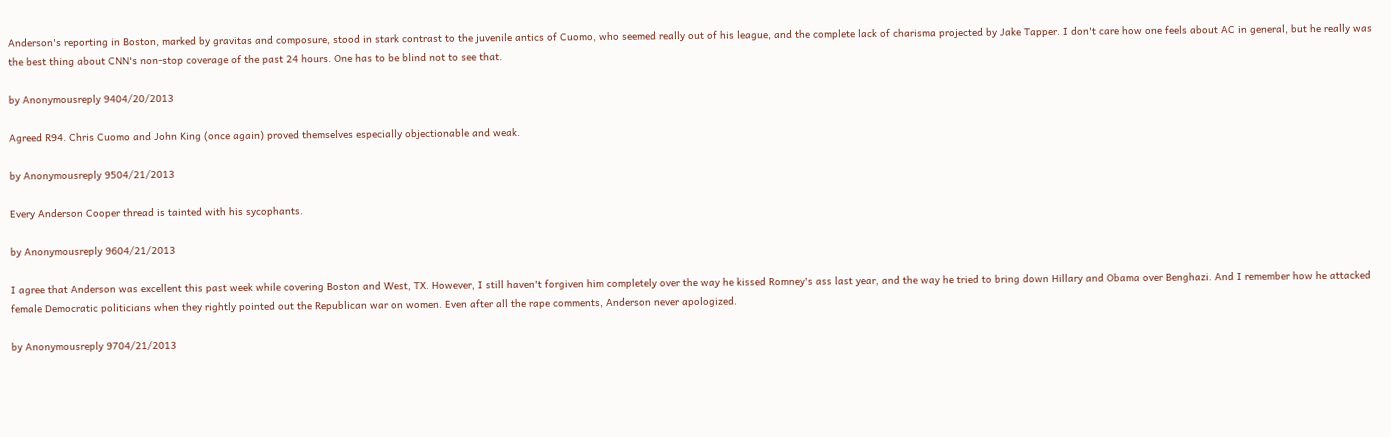Anderson's reporting in Boston, marked by gravitas and composure, stood in stark contrast to the juvenile antics of Cuomo, who seemed really out of his league, and the complete lack of charisma projected by Jake Tapper. I don't care how one feels about AC in general, but he really was the best thing about CNN's non-stop coverage of the past 24 hours. One has to be blind not to see that.

by Anonymousreply 9404/20/2013

Agreed R94. Chris Cuomo and John King (once again) proved themselves especially objectionable and weak.

by Anonymousreply 9504/21/2013

Every Anderson Cooper thread is tainted with his sycophants.

by Anonymousreply 9604/21/2013

I agree that Anderson was excellent this past week while covering Boston and West, TX. However, I still haven't forgiven him completely over the way he kissed Romney's ass last year, and the way he tried to bring down Hillary and Obama over Benghazi. And I remember how he attacked female Democratic politicians when they rightly pointed out the Republican war on women. Even after all the rape comments, Anderson never apologized.

by Anonymousreply 9704/21/2013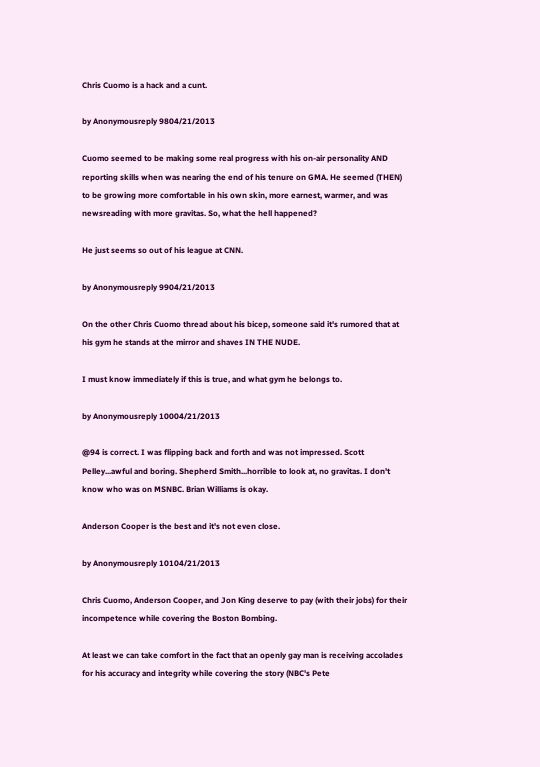Chris Cuomo is a hack and a cunt.

by Anonymousreply 9804/21/2013

Cuomo seemed to be making some real progress with his on-air personality AND reporting skills when was nearing the end of his tenure on GMA. He seemed (THEN) to be growing more comfortable in his own skin, more earnest, warmer, and was newsreading with more gravitas. So, what the hell happened?

He just seems so out of his league at CNN.

by Anonymousreply 9904/21/2013

On the other Chris Cuomo thread about his bicep, someone said it's rumored that at his gym he stands at the mirror and shaves IN THE NUDE.

I must know immediately if this is true, and what gym he belongs to.

by Anonymousreply 10004/21/2013

@94 is correct. I was flipping back and forth and was not impressed. Scott Pelley...awful and boring. Shepherd Smith...horrible to look at, no gravitas. I don't know who was on MSNBC. Brian Williams is okay.

Anderson Cooper is the best and it's not even close.

by Anonymousreply 10104/21/2013

Chris Cuomo, Anderson Cooper, and Jon King deserve to pay (with their jobs) for their incompetence while covering the Boston Bombing.

At least we can take comfort in the fact that an openly gay man is receiving accolades for his accuracy and integrity while covering the story (NBC's Pete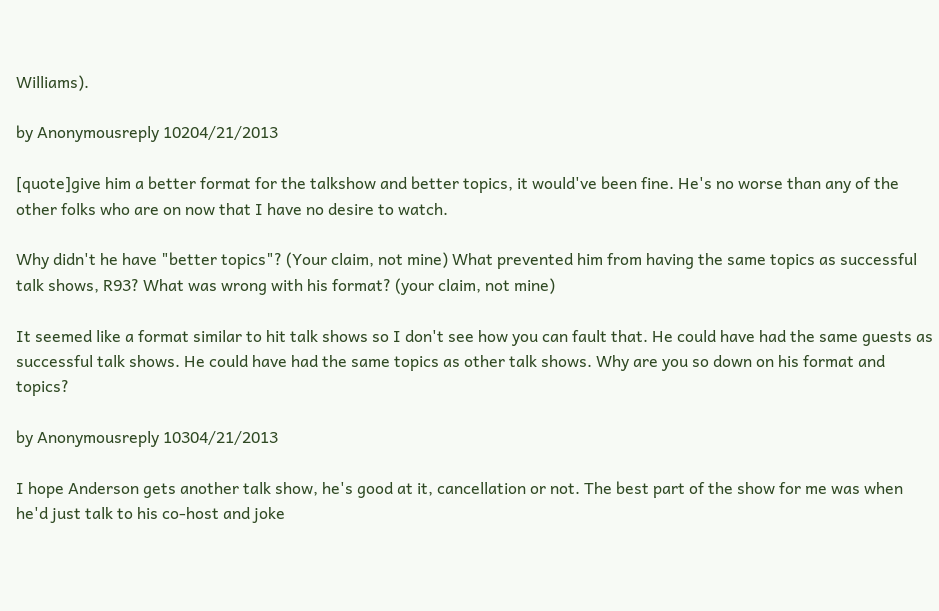Williams).

by Anonymousreply 10204/21/2013

[quote]give him a better format for the talkshow and better topics, it would've been fine. He's no worse than any of the other folks who are on now that I have no desire to watch.

Why didn't he have "better topics"? (Your claim, not mine) What prevented him from having the same topics as successful talk shows, R93? What was wrong with his format? (your claim, not mine)

It seemed like a format similar to hit talk shows so I don't see how you can fault that. He could have had the same guests as successful talk shows. He could have had the same topics as other talk shows. Why are you so down on his format and topics?

by Anonymousreply 10304/21/2013

I hope Anderson gets another talk show, he's good at it, cancellation or not. The best part of the show for me was when he'd just talk to his co-host and joke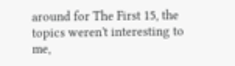around for The First 15, the topics weren't interesting to me,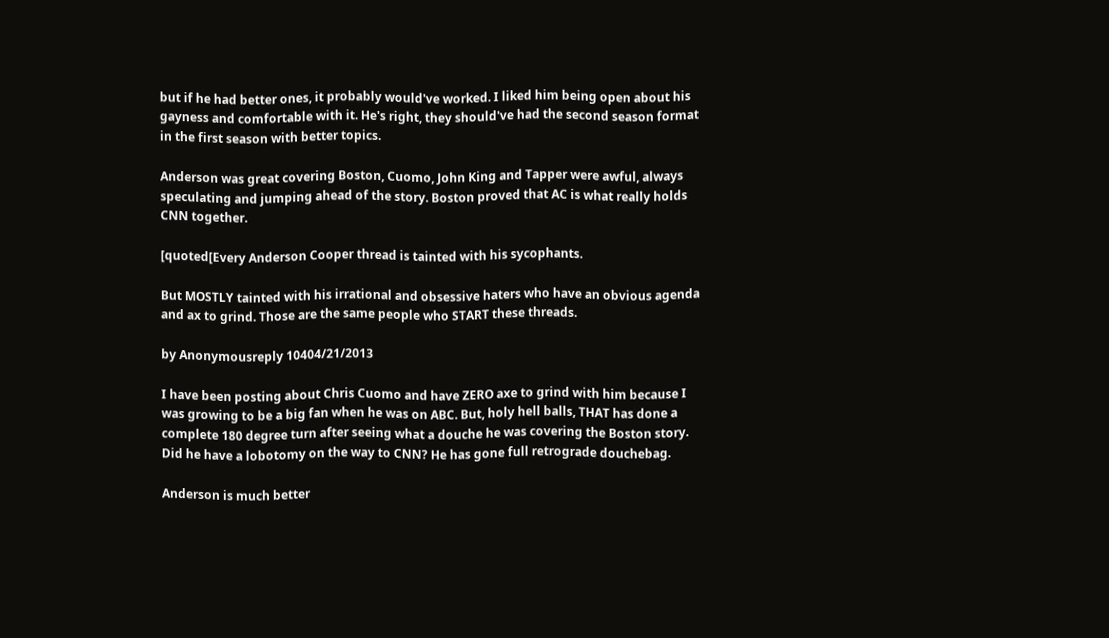but if he had better ones, it probably would've worked. I liked him being open about his gayness and comfortable with it. He's right, they should've had the second season format in the first season with better topics.

Anderson was great covering Boston, Cuomo, John King and Tapper were awful, always speculating and jumping ahead of the story. Boston proved that AC is what really holds CNN together.

[quoted[Every Anderson Cooper thread is tainted with his sycophants.

But MOSTLY tainted with his irrational and obsessive haters who have an obvious agenda and ax to grind. Those are the same people who START these threads.

by Anonymousreply 10404/21/2013

I have been posting about Chris Cuomo and have ZERO axe to grind with him because I was growing to be a big fan when he was on ABC. But, holy hell balls, THAT has done a complete 180 degree turn after seeing what a douche he was covering the Boston story. Did he have a lobotomy on the way to CNN? He has gone full retrograde douchebag.

Anderson is much better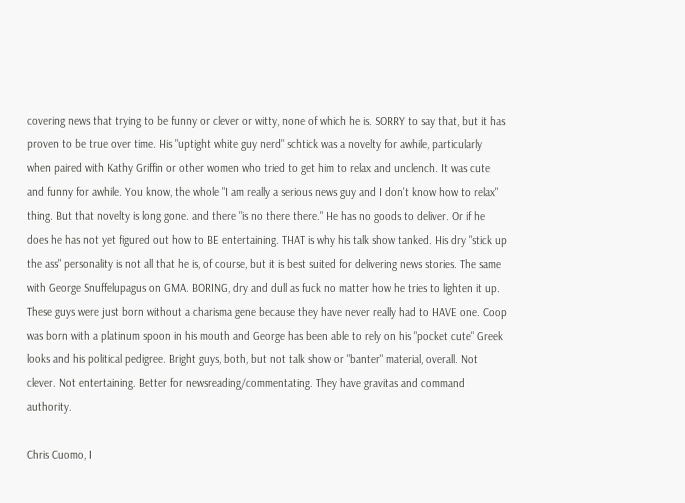covering news that trying to be funny or clever or witty, none of which he is. SORRY to say that, but it has proven to be true over time. His "uptight white guy nerd" schtick was a novelty for awhile, particularly when paired with Kathy Griffin or other women who tried to get him to relax and unclench. It was cute and funny for awhile. You know, the whole "I am really a serious news guy and I don't know how to relax" thing. But that novelty is long gone. and there "is no there there." He has no goods to deliver. Or if he does he has not yet figured out how to BE entertaining. THAT is why his talk show tanked. His dry "stick up the ass" personality is not all that he is, of course, but it is best suited for delivering news stories. The same with George Snuffelupagus on GMA. BORING, dry and dull as fuck no matter how he tries to lighten it up. These guys were just born without a charisma gene because they have never really had to HAVE one. Coop was born with a platinum spoon in his mouth and George has been able to rely on his "pocket cute" Greek looks and his political pedigree. Bright guys, both, but not talk show or "banter" material, overall. Not clever. Not entertaining. Better for newsreading/commentating. They have gravitas and command authority.

Chris Cuomo, I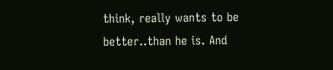think, really wants to be better..than he is. And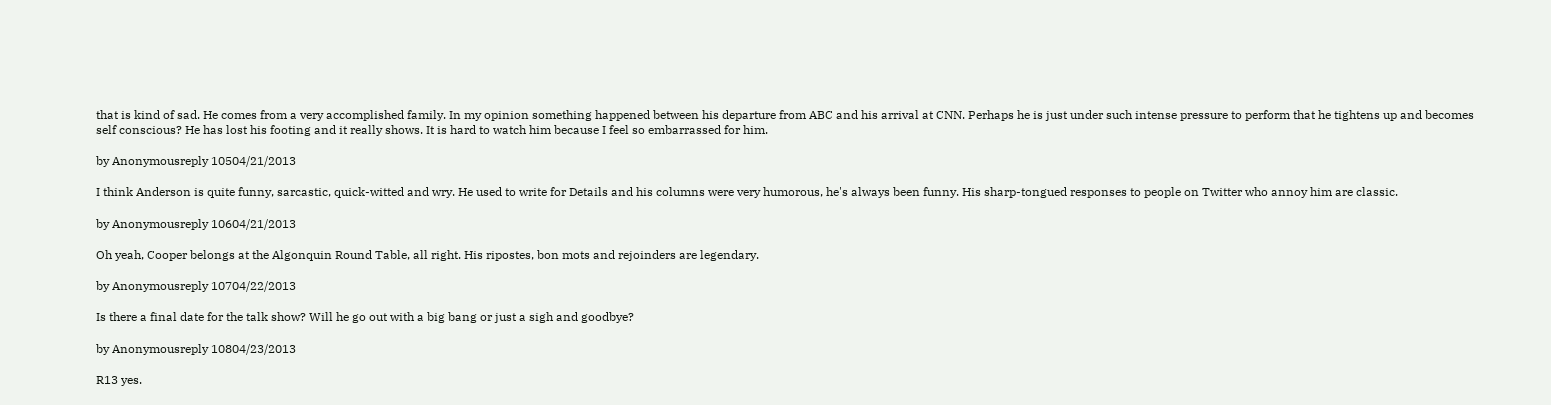that is kind of sad. He comes from a very accomplished family. In my opinion something happened between his departure from ABC and his arrival at CNN. Perhaps he is just under such intense pressure to perform that he tightens up and becomes self conscious? He has lost his footing and it really shows. It is hard to watch him because I feel so embarrassed for him.

by Anonymousreply 10504/21/2013

I think Anderson is quite funny, sarcastic, quick-witted and wry. He used to write for Details and his columns were very humorous, he's always been funny. His sharp-tongued responses to people on Twitter who annoy him are classic.

by Anonymousreply 10604/21/2013

Oh yeah, Cooper belongs at the Algonquin Round Table, all right. His ripostes, bon mots and rejoinders are legendary.

by Anonymousreply 10704/22/2013

Is there a final date for the talk show? Will he go out with a big bang or just a sigh and goodbye?

by Anonymousreply 10804/23/2013

R13 yes.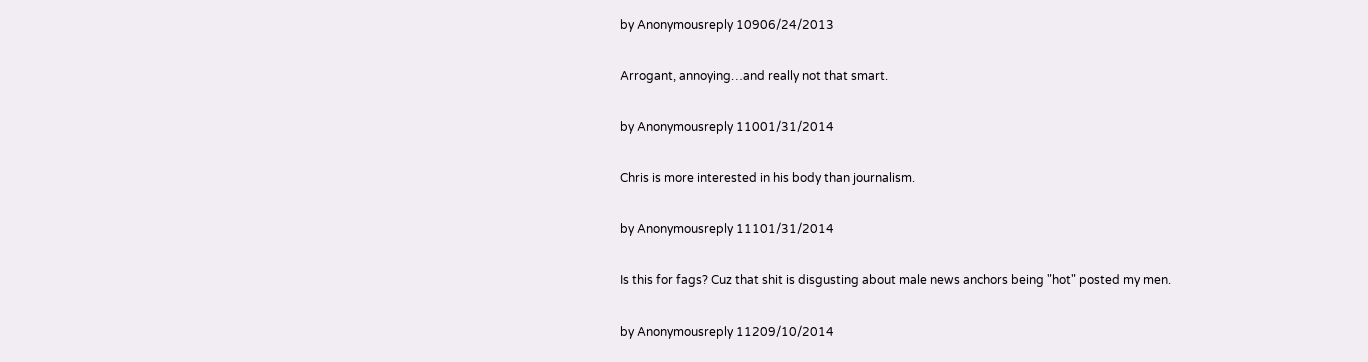by Anonymousreply 10906/24/2013

Arrogant, annoying…and really not that smart.

by Anonymousreply 11001/31/2014

Chris is more interested in his body than journalism.

by Anonymousreply 11101/31/2014

Is this for fags? Cuz that shit is disgusting about male news anchors being "hot" posted my men.

by Anonymousreply 11209/10/2014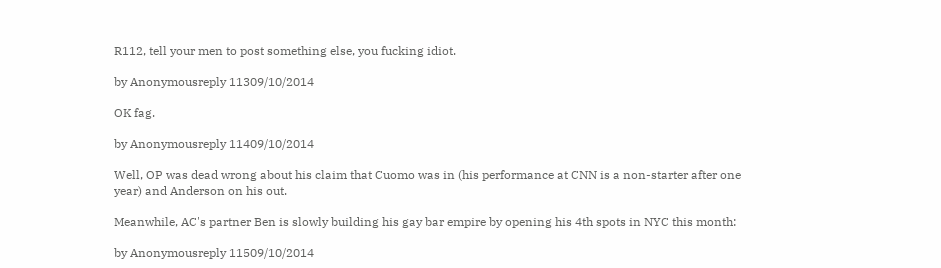R112, tell your men to post something else, you fucking idiot.

by Anonymousreply 11309/10/2014

OK fag.

by Anonymousreply 11409/10/2014

Well, OP was dead wrong about his claim that Cuomo was in (his performance at CNN is a non-starter after one year) and Anderson on his out.

Meanwhile, AC's partner Ben is slowly building his gay bar empire by opening his 4th spots in NYC this month:

by Anonymousreply 11509/10/2014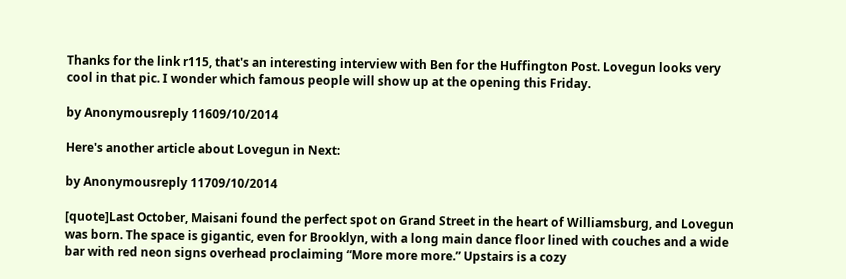Thanks for the link r115, that's an interesting interview with Ben for the Huffington Post. Lovegun looks very cool in that pic. I wonder which famous people will show up at the opening this Friday.

by Anonymousreply 11609/10/2014

Here's another article about Lovegun in Next:

by Anonymousreply 11709/10/2014

[quote]Last October, Maisani found the perfect spot on Grand Street in the heart of Williamsburg, and Lovegun was born. The space is gigantic, even for Brooklyn, with a long main dance floor lined with couches and a wide bar with red neon signs overhead proclaiming “More more more.” Upstairs is a cozy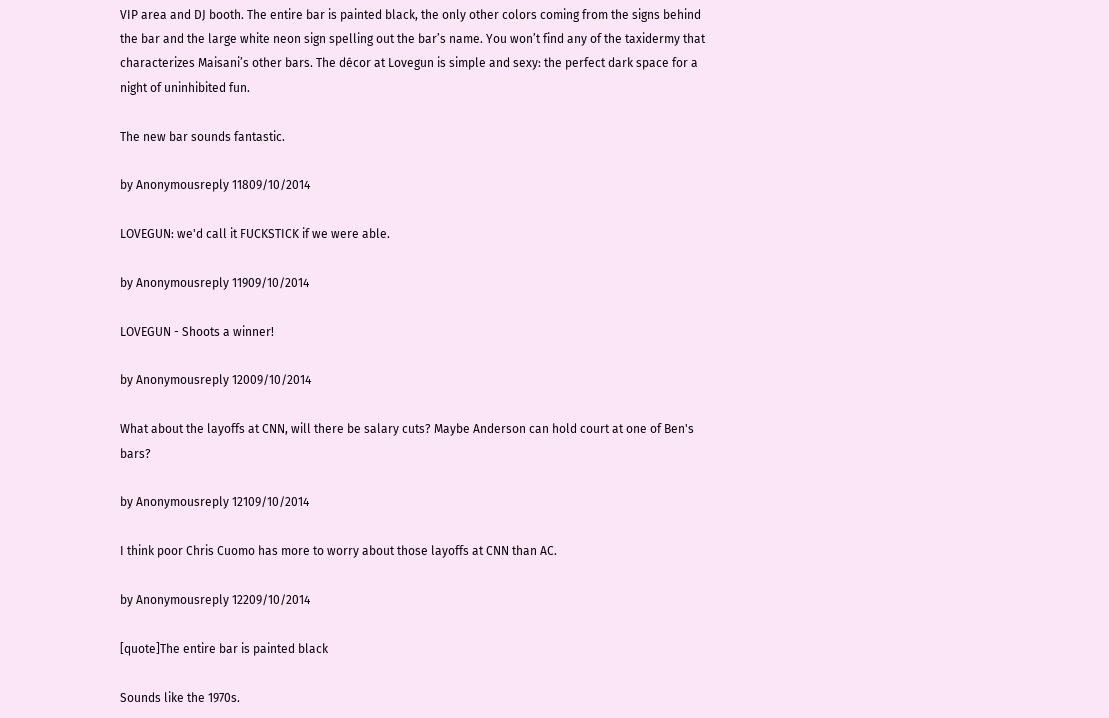VIP area and DJ booth. The entire bar is painted black, the only other colors coming from the signs behind the bar and the large white neon sign spelling out the bar’s name. You won’t find any of the taxidermy that characterizes Maisani’s other bars. The décor at Lovegun is simple and sexy: the perfect dark space for a night of uninhibited fun.

The new bar sounds fantastic.

by Anonymousreply 11809/10/2014

LOVEGUN: we'd call it FUCKSTICK if we were able.

by Anonymousreply 11909/10/2014

LOVEGUN - Shoots a winner!

by Anonymousreply 12009/10/2014

What about the layoffs at CNN, will there be salary cuts? Maybe Anderson can hold court at one of Ben's bars?

by Anonymousreply 12109/10/2014

I think poor Chris Cuomo has more to worry about those layoffs at CNN than AC.

by Anonymousreply 12209/10/2014

[quote]The entire bar is painted black

Sounds like the 1970s.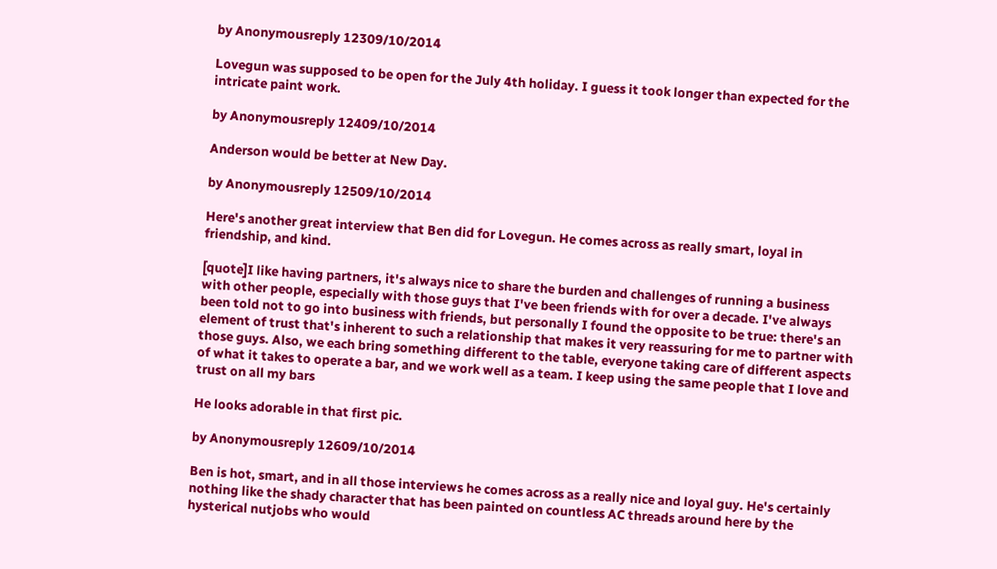by Anonymousreply 12309/10/2014

Lovegun was supposed to be open for the July 4th holiday. I guess it took longer than expected for the intricate paint work.

by Anonymousreply 12409/10/2014

Anderson would be better at New Day.

by Anonymousreply 12509/10/2014

Here's another great interview that Ben did for Lovegun. He comes across as really smart, loyal in friendship, and kind.

[quote]I like having partners, it's always nice to share the burden and challenges of running a business with other people, especially with those guys that I've been friends with for over a decade. I've always been told not to go into business with friends, but personally I found the opposite to be true: there's an element of trust that's inherent to such a relationship that makes it very reassuring for me to partner with those guys. Also, we each bring something different to the table, everyone taking care of different aspects of what it takes to operate a bar, and we work well as a team. I keep using the same people that I love and trust on all my bars

He looks adorable in that first pic.

by Anonymousreply 12609/10/2014

Ben is hot, smart, and in all those interviews he comes across as a really nice and loyal guy. He's certainly nothing like the shady character that has been painted on countless AC threads around here by the hysterical nutjobs who would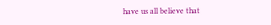have us all believe that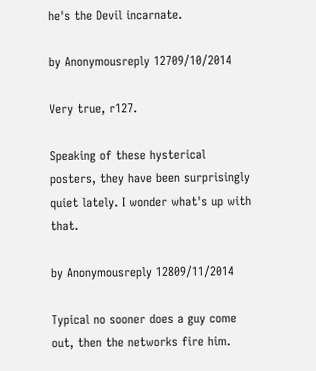he's the Devil incarnate.

by Anonymousreply 12709/10/2014

Very true, r127.

Speaking of these hysterical posters, they have been surprisingly quiet lately. I wonder what's up with that.

by Anonymousreply 12809/11/2014

Typical no sooner does a guy come out, then the networks fire him.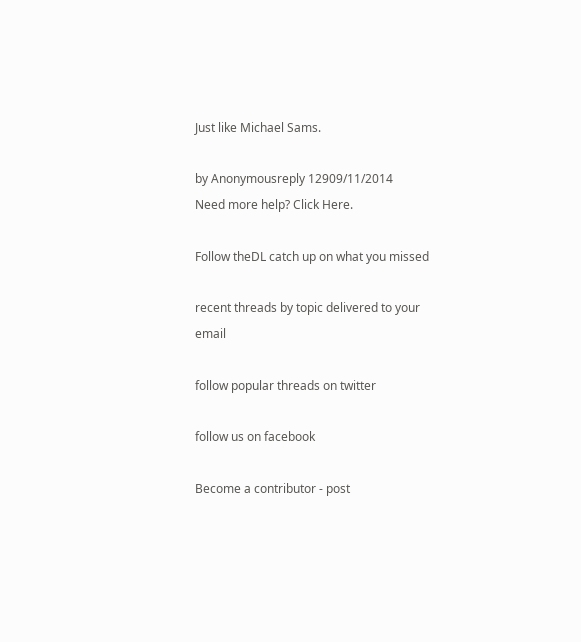Just like Michael Sams.

by Anonymousreply 12909/11/2014
Need more help? Click Here.

Follow theDL catch up on what you missed

recent threads by topic delivered to your email

follow popular threads on twitter

follow us on facebook

Become a contributor - post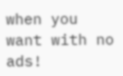when you want with no ads!